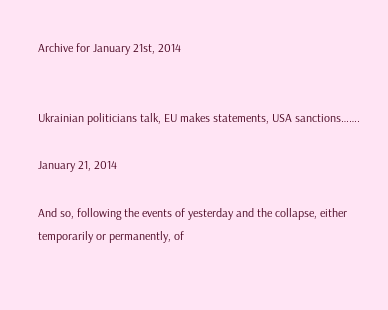Archive for January 21st, 2014


Ukrainian politicians talk, EU makes statements, USA sanctions…….

January 21, 2014

And so, following the events of yesterday and the collapse, either temporarily or permanently, of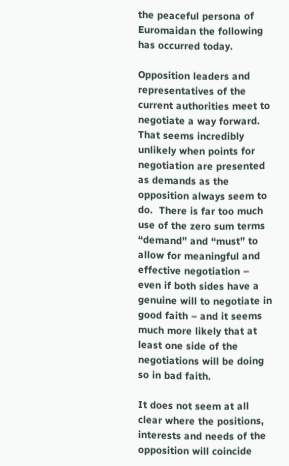the peaceful persona of Euromaidan the following has occurred today.

Opposition leaders and representatives of the current authorities meet to negotiate a way forward.  That seems incredibly unlikely when points for negotiation are presented as demands as the opposition always seem to do.  There is far too much use of the zero sum terms “demand” and “must” to allow for meaningful and effective negotiation – even if both sides have a genuine will to negotiate in good faith – and it seems much more likely that at least one side of the negotiations will be doing so in bad faith.

It does not seem at all clear where the positions, interests and needs of the opposition will coincide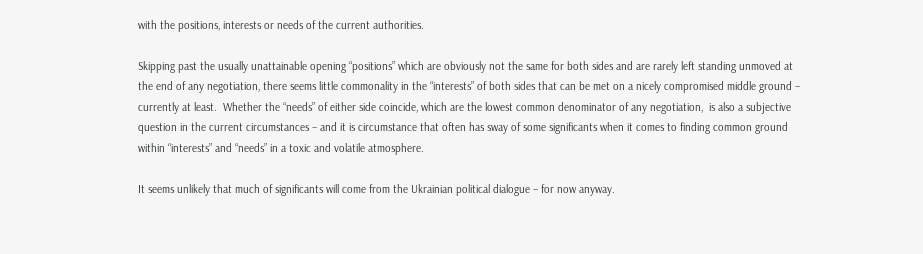with the positions, interests or needs of the current authorities.

Skipping past the usually unattainable opening “positions” which are obviously not the same for both sides and are rarely left standing unmoved at the end of any negotiation, there seems little commonality in the “interests” of both sides that can be met on a nicely compromised middle ground – currently at least.  Whether the “needs” of either side coincide, which are the lowest common denominator of any negotiation,  is also a subjective question in the current circumstances – and it is circumstance that often has sway of some significants when it comes to finding common ground within “interests” and “needs” in a toxic and volatile atmosphere.

It seems unlikely that much of significants will come from the Ukrainian political dialogue – for now anyway.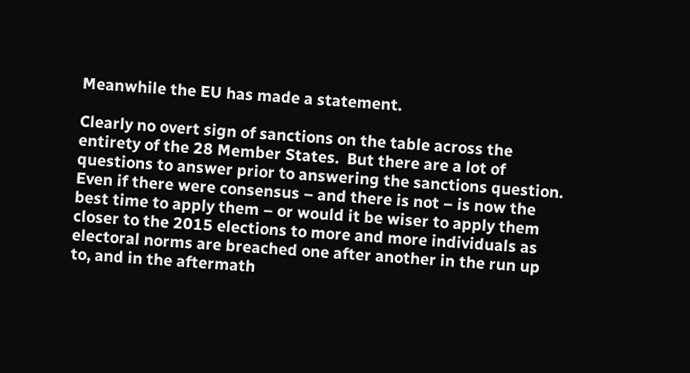Meanwhile the EU has made a statement.

Clearly no overt sign of sanctions on the table across the entirety of the 28 Member States.  But there are a lot of questions to answer prior to answering the sanctions question.  Even if there were consensus – and there is not – is now the best time to apply them – or would it be wiser to apply them closer to the 2015 elections to more and more individuals as electoral norms are breached one after another in the run up to, and in the aftermath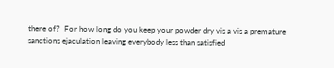there of?  For how long do you keep your powder dry vis a vis a premature sanctions ejaculation leaving everybody less than satisfied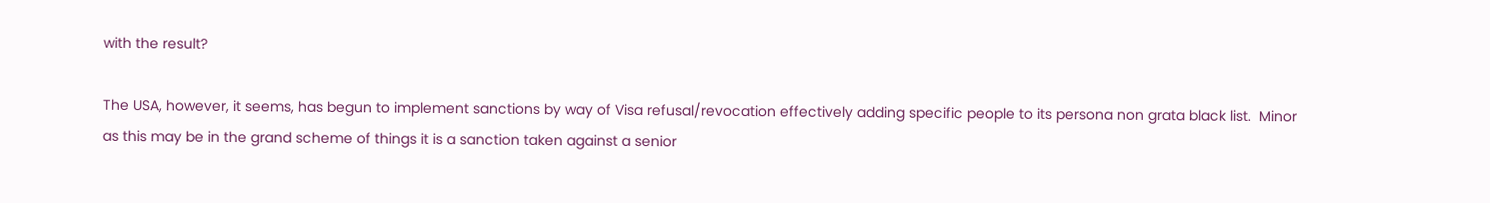with the result?

The USA, however, it seems, has begun to implement sanctions by way of Visa refusal/revocation effectively adding specific people to its persona non grata black list.  Minor as this may be in the grand scheme of things it is a sanction taken against a senior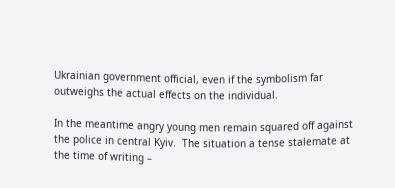Ukrainian government official, even if the symbolism far outweighs the actual effects on the individual.

In the meantime angry young men remain squared off against the police in central Kyiv.  The situation a tense stalemate at the time of writing –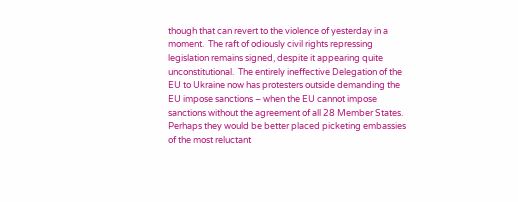though that can revert to the violence of yesterday in a moment.  The raft of odiously civil rights repressing legislation remains signed, despite it appearing quite unconstitutional.  The entirely ineffective Delegation of the EU to Ukraine now has protesters outside demanding the EU impose sanctions – when the EU cannot impose sanctions without the agreement of all 28 Member States.  Perhaps they would be better placed picketing embassies of the most reluctant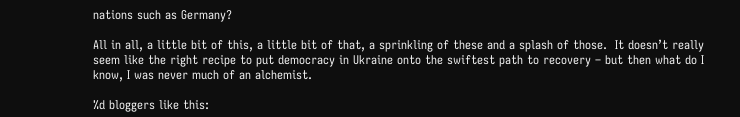nations such as Germany?

All in all, a little bit of this, a little bit of that, a sprinkling of these and a splash of those.  It doesn’t really seem like the right recipe to put democracy in Ukraine onto the swiftest path to recovery – but then what do I know, I was never much of an alchemist.

%d bloggers like this: